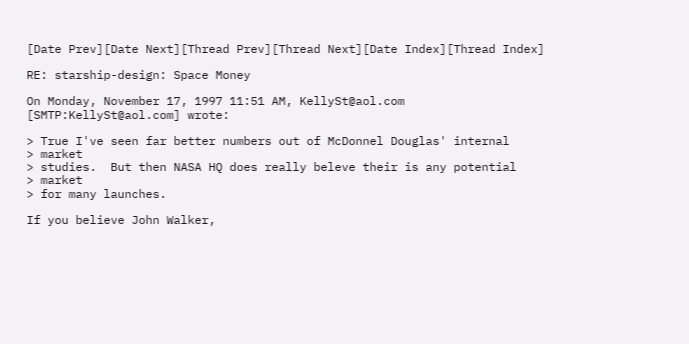[Date Prev][Date Next][Thread Prev][Thread Next][Date Index][Thread Index]

RE: starship-design: Space Money

On Monday, November 17, 1997 11:51 AM, KellySt@aol.com
[SMTP:KellySt@aol.com] wrote:

> True I've seen far better numbers out of McDonnel Douglas' internal
> market
> studies.  But then NASA HQ does really beleve their is any potential
> market
> for many launches.

If you believe John Walker,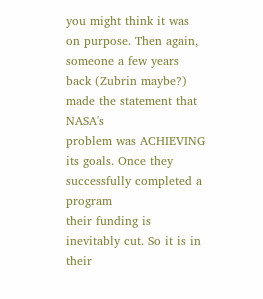you might think it was on purpose. Then again,
someone a few years back (Zubrin maybe?) made the statement that NASA's
problem was ACHIEVING its goals. Once they successfully completed a program
their funding is inevitably cut. So it is in their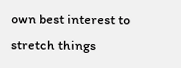own best interest to
stretch things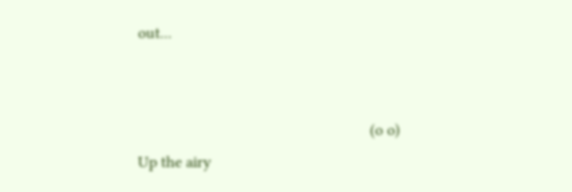out...


                                                          (o o)
Up the airy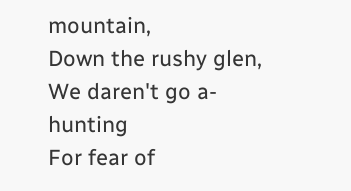mountain,
Down the rushy glen,
We daren't go a-hunting
For fear of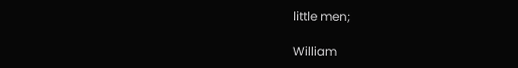little men;

William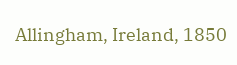Allingham, Ireland, 1850